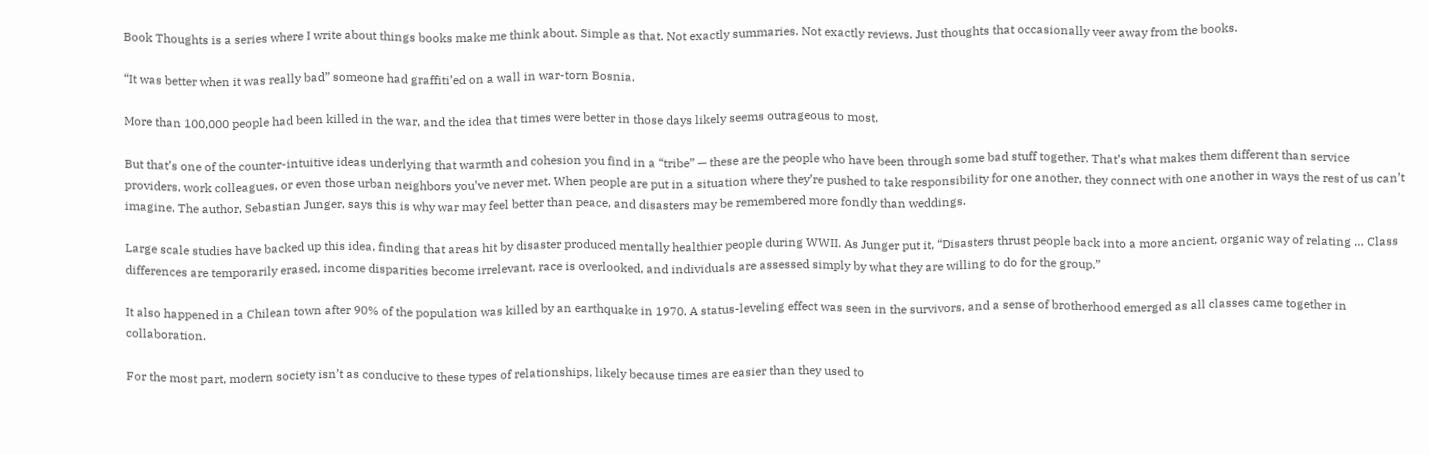Book Thoughts is a series where I write about things books make me think about. Simple as that. Not exactly summaries. Not exactly reviews. Just thoughts that occasionally veer away from the books.

“It was better when it was really bad” someone had graffiti’ed on a wall in war-torn Bosnia.

More than 100,000 people had been killed in the war, and the idea that times were better in those days likely seems outrageous to most.

But that’s one of the counter-intuitive ideas underlying that warmth and cohesion you find in a “tribe” — these are the people who have been through some bad stuff together. That’s what makes them different than service providers, work colleagues, or even those urban neighbors you’ve never met. When people are put in a situation where they’re pushed to take responsibility for one another, they connect with one another in ways the rest of us can’t imagine. The author, Sebastian Junger, says this is why war may feel better than peace, and disasters may be remembered more fondly than weddings.

Large scale studies have backed up this idea, finding that areas hit by disaster produced mentally healthier people during WWII. As Junger put it, “Disasters thrust people back into a more ancient, organic way of relating … Class differences are temporarily erased, income disparities become irrelevant, race is overlooked, and individuals are assessed simply by what they are willing to do for the group.”

It also happened in a Chilean town after 90% of the population was killed by an earthquake in 1970. A status-leveling effect was seen in the survivors, and a sense of brotherhood emerged as all classes came together in collaboration.

For the most part, modern society isn’t as conducive to these types of relationships, likely because times are easier than they used to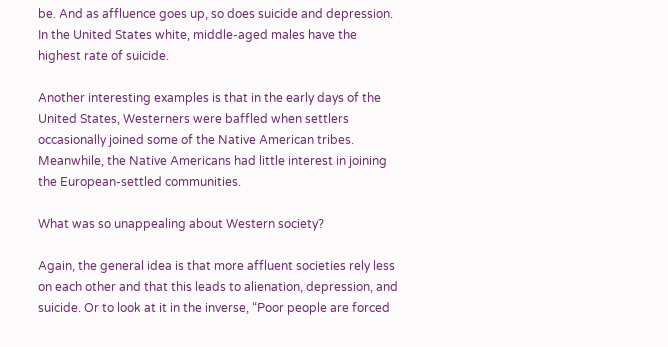be. And as affluence goes up, so does suicide and depression. In the United States white, middle-aged males have the highest rate of suicide.

Another interesting examples is that in the early days of the United States, Westerners were baffled when settlers occasionally joined some of the Native American tribes. Meanwhile, the Native Americans had little interest in joining the European-settled communities.

What was so unappealing about Western society?

Again, the general idea is that more affluent societies rely less on each other and that this leads to alienation, depression, and suicide. Or to look at it in the inverse, “Poor people are forced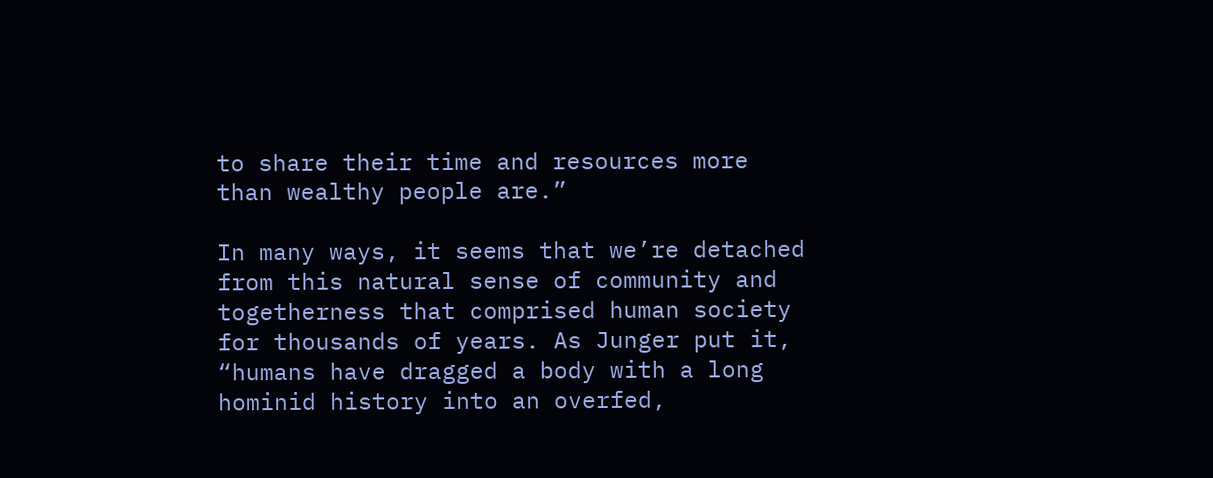to share their time and resources more than wealthy people are.”

In many ways, it seems that we’re detached from this natural sense of community and togetherness that comprised human society for thousands of years. As Junger put it, “humans have dragged a body with a long hominid history into an overfed,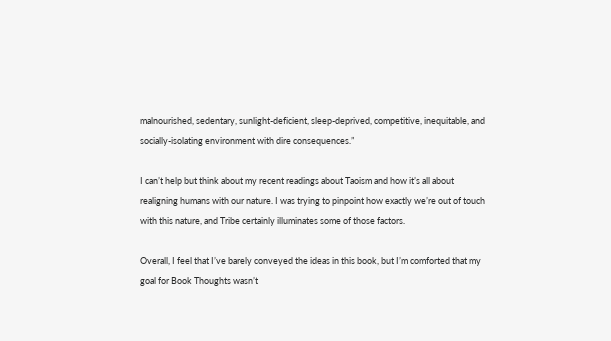malnourished, sedentary, sunlight-deficient, sleep-deprived, competitive, inequitable, and socially-isolating environment with dire consequences.”

I can’t help but think about my recent readings about Taoism and how it’s all about realigning humans with our nature. I was trying to pinpoint how exactly we’re out of touch with this nature, and Tribe certainly illuminates some of those factors.

Overall, I feel that I’ve barely conveyed the ideas in this book, but I’m comforted that my goal for Book Thoughts wasn’t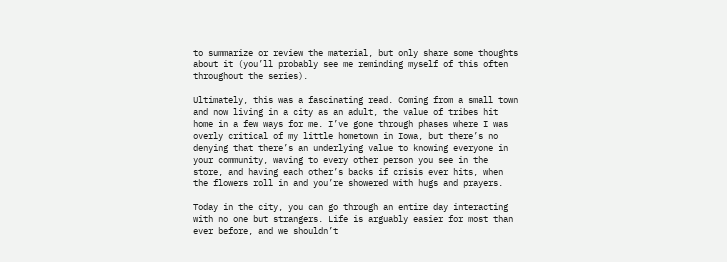to summarize or review the material, but only share some thoughts about it (you’ll probably see me reminding myself of this often throughout the series).

Ultimately, this was a fascinating read. Coming from a small town and now living in a city as an adult, the value of tribes hit home in a few ways for me. I’ve gone through phases where I was overly critical of my little hometown in Iowa, but there’s no denying that there’s an underlying value to knowing everyone in your community, waving to every other person you see in the store, and having each other’s backs if crisis ever hits, when the flowers roll in and you’re showered with hugs and prayers.

Today in the city, you can go through an entire day interacting with no one but strangers. Life is arguably easier for most than ever before, and we shouldn’t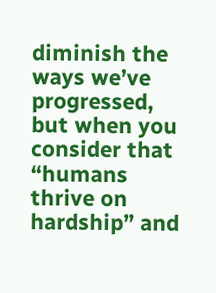diminish the ways we’ve progressed, but when you consider that “humans thrive on hardship” and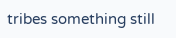tribes something still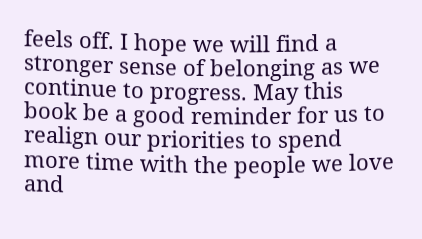feels off. I hope we will find a stronger sense of belonging as we continue to progress. May this book be a good reminder for us to realign our priorities to spend more time with the people we love and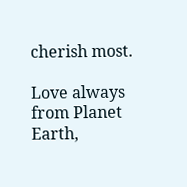cherish most.

Love always from Planet Earth,